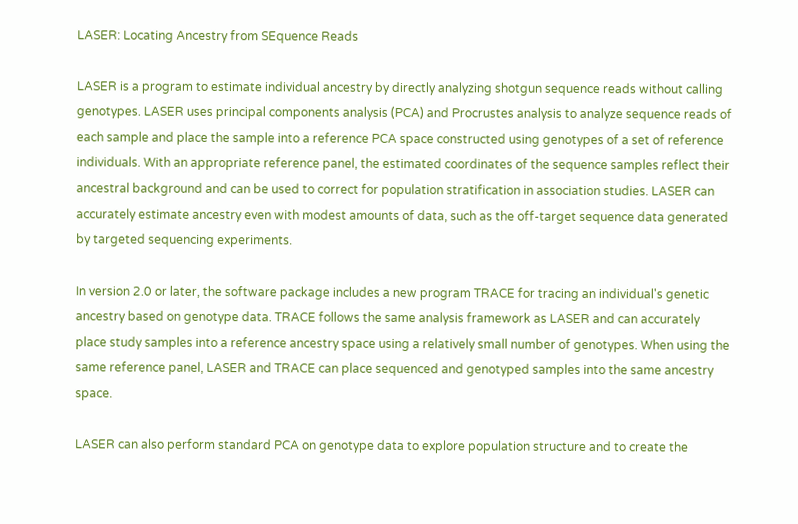LASER: Locating Ancestry from SEquence Reads

LASER is a program to estimate individual ancestry by directly analyzing shotgun sequence reads without calling genotypes. LASER uses principal components analysis (PCA) and Procrustes analysis to analyze sequence reads of each sample and place the sample into a reference PCA space constructed using genotypes of a set of reference individuals. With an appropriate reference panel, the estimated coordinates of the sequence samples reflect their ancestral background and can be used to correct for population stratification in association studies. LASER can accurately estimate ancestry even with modest amounts of data, such as the off-target sequence data generated by targeted sequencing experiments.

In version 2.0 or later, the software package includes a new program TRACE for tracing an individual's genetic ancestry based on genotype data. TRACE follows the same analysis framework as LASER and can accurately place study samples into a reference ancestry space using a relatively small number of genotypes. When using the same reference panel, LASER and TRACE can place sequenced and genotyped samples into the same ancestry space.

LASER can also perform standard PCA on genotype data to explore population structure and to create the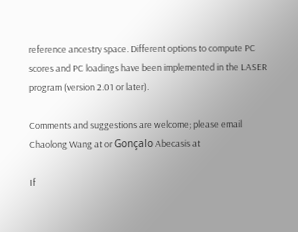reference ancestry space. Different options to compute PC scores and PC loadings have been implemented in the LASER program (version 2.01 or later).

Comments and suggestions are welcome; please email Chaolong Wang at or Gonçalo Abecasis at

If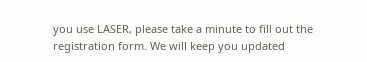you use LASER, please take a minute to fill out the registration form. We will keep you updated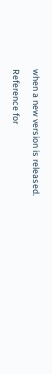when a new version is released.

Reference for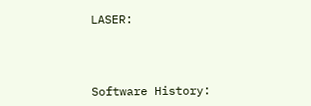LASER:



Software History: